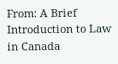From: A Brief Introduction to Law in Canada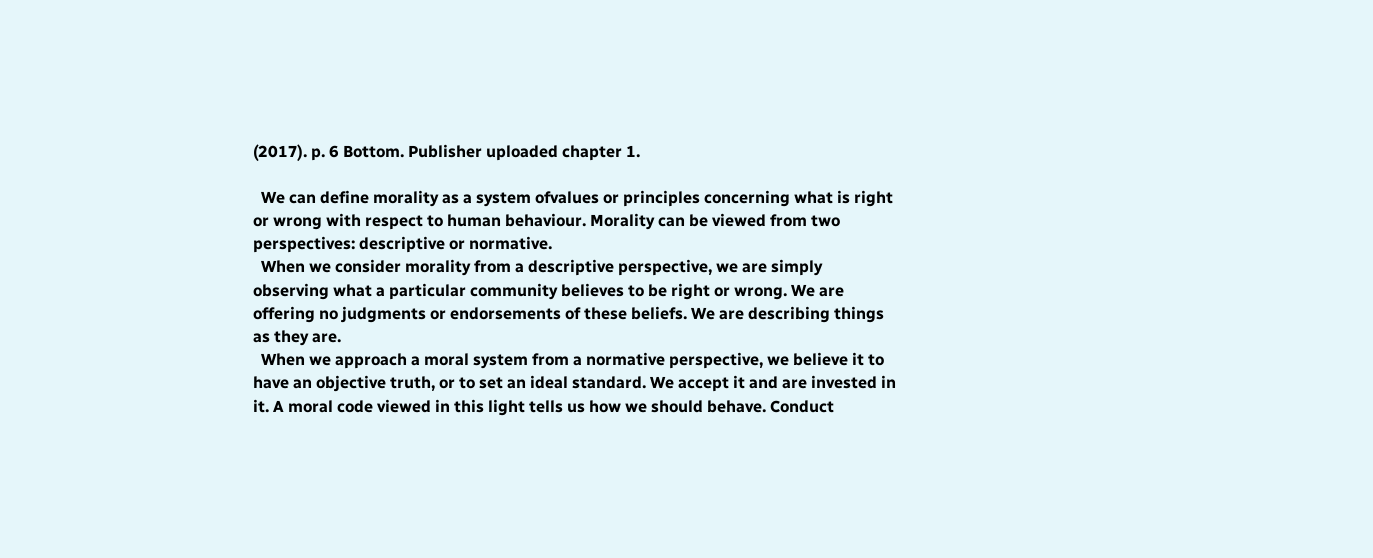(2017). p. 6 Bottom. Publisher uploaded chapter 1.

  We can define morality as a system ofvalues or principles concerning what is right or wrong with respect to human behaviour. Morality can be viewed from two perspectives: descriptive or normative.
  When we consider morality from a descriptive perspective, we are simply observing what a particular community believes to be right or wrong. We are offering no judgments or endorsements of these beliefs. We are describing things as they are.
  When we approach a moral system from a normative perspective, we believe it to have an objective truth, or to set an ideal standard. We accept it and are invested in it. A moral code viewed in this light tells us how we should behave. Conduct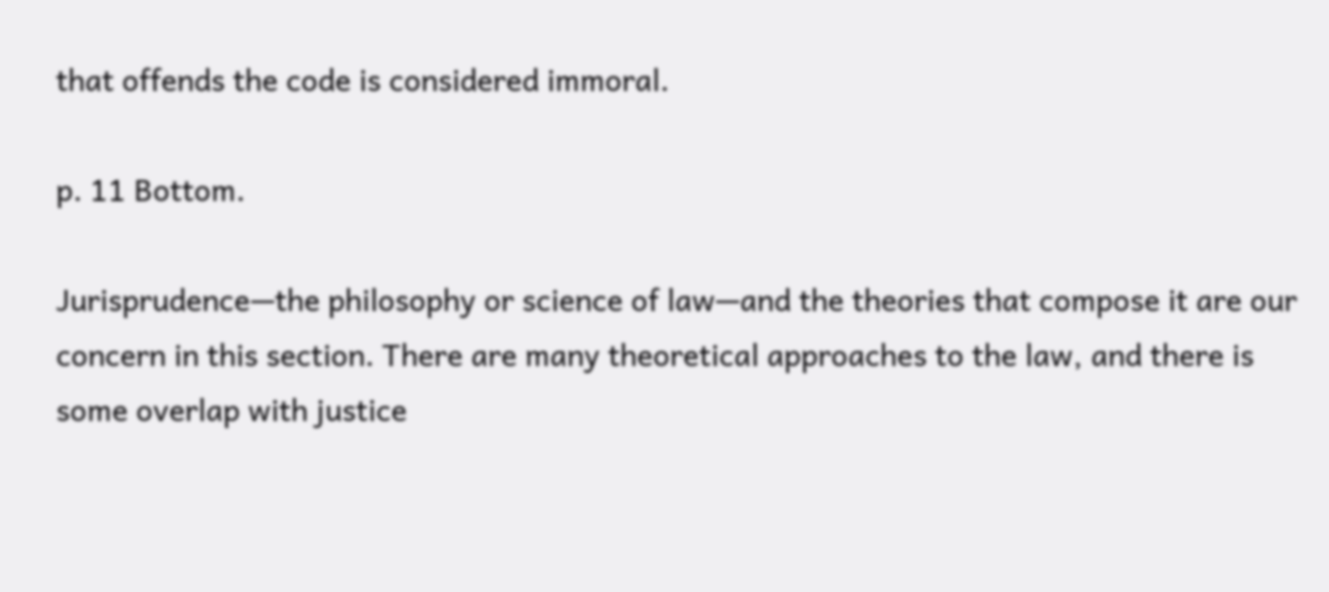that offends the code is considered immoral.

p. 11 Bottom.

Jurisprudence—the philosophy or science of law—and the theories that compose it are our concern in this section. There are many theoretical approaches to the law, and there is some overlap with justice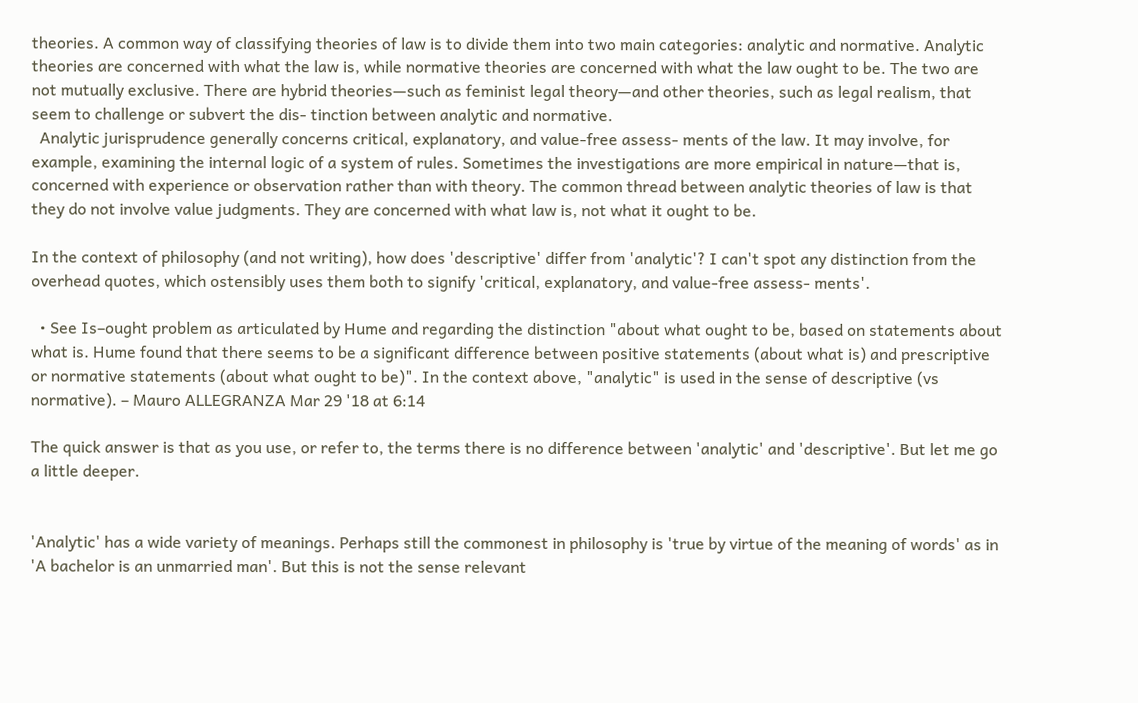theories. A common way of classifying theories of law is to divide them into two main categories: analytic and normative. Analytic theories are concerned with what the law is, while normative theories are concerned with what the law ought to be. The two are not mutually exclusive. There are hybrid theories—such as feminist legal theory—and other theories, such as legal realism, that seem to challenge or subvert the dis- tinction between analytic and normative.
  Analytic jurisprudence generally concerns critical, explanatory, and value-free assess- ments of the law. It may involve, for example, examining the internal logic of a system of rules. Sometimes the investigations are more empirical in nature—that is, concerned with experience or observation rather than with theory. The common thread between analytic theories of law is that they do not involve value judgments. They are concerned with what law is, not what it ought to be.

In the context of philosophy (and not writing), how does 'descriptive' differ from 'analytic'? I can't spot any distinction from the overhead quotes, which ostensibly uses them both to signify 'critical, explanatory, and value-free assess- ments'.

  • See Is–ought problem as articulated by Hume and regarding the distinction "about what ought to be, based on statements about what is. Hume found that there seems to be a significant difference between positive statements (about what is) and prescriptive or normative statements (about what ought to be)". In the context above, "analytic" is used in the sense of descriptive (vs normative). – Mauro ALLEGRANZA Mar 29 '18 at 6:14

The quick answer is that as you use, or refer to, the terms there is no difference between 'analytic' and 'descriptive'. But let me go a little deeper.


'Analytic' has a wide variety of meanings. Perhaps still the commonest in philosophy is 'true by virtue of the meaning of words' as in 'A bachelor is an unmarried man'. But this is not the sense relevant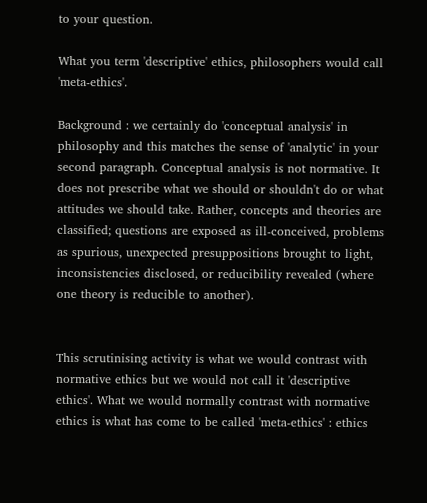to your question.

What you term 'descriptive' ethics, philosophers would call 'meta-ethics'.

Background : we certainly do 'conceptual analysis' in philosophy and this matches the sense of 'analytic' in your second paragraph. Conceptual analysis is not normative. It does not prescribe what we should or shouldn't do or what attitudes we should take. Rather, concepts and theories are classified; questions are exposed as ill-conceived, problems as spurious, unexpected presuppositions brought to light, inconsistencies disclosed, or reducibility revealed (where one theory is reducible to another).


This scrutinising activity is what we would contrast with normative ethics but we would not call it 'descriptive ethics'. What we would normally contrast with normative ethics is what has come to be called 'meta-ethics' : ethics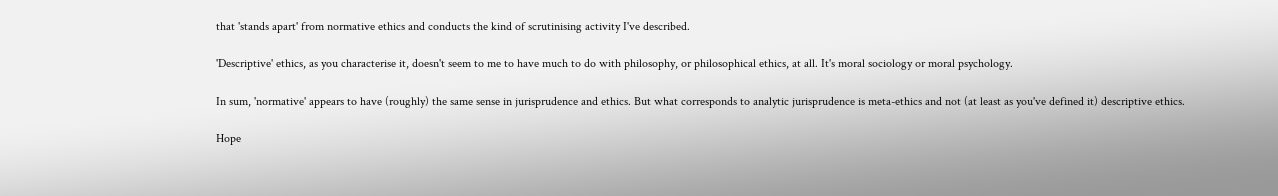that 'stands apart' from normative ethics and conducts the kind of scrutinising activity I've described.

'Descriptive' ethics, as you characterise it, doesn't seem to me to have much to do with philosophy, or philosophical ethics, at all. It's moral sociology or moral psychology.

In sum, 'normative' appears to have (roughly) the same sense in jurisprudence and ethics. But what corresponds to analytic jurisprudence is meta-ethics and not (at least as you've defined it) descriptive ethics.

Hope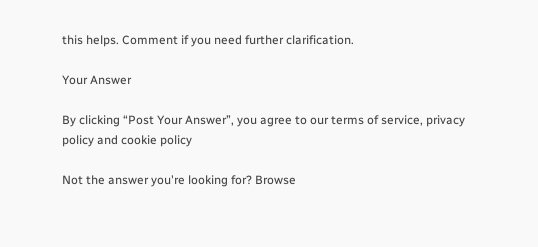this helps. Comment if you need further clarification.

Your Answer

By clicking “Post Your Answer”, you agree to our terms of service, privacy policy and cookie policy

Not the answer you're looking for? Browse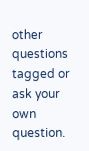other questions tagged or ask your own question.